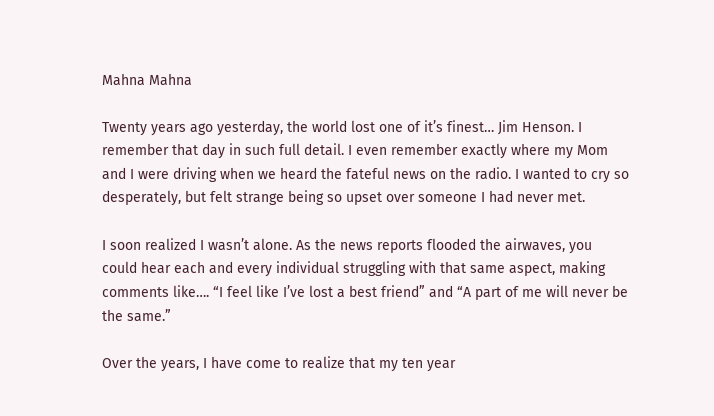Mahna Mahna

Twenty years ago yesterday, the world lost one of it’s finest… Jim Henson. I remember that day in such full detail. I even remember exactly where my Mom and I were driving when we heard the fateful news on the radio. I wanted to cry so desperately, but felt strange being so upset over someone I had never met.

I soon realized I wasn’t alone. As the news reports flooded the airwaves, you could hear each and every individual struggling with that same aspect, making comments like…. “I feel like I’ve lost a best friend” and “A part of me will never be the same.”

Over the years, I have come to realize that my ten year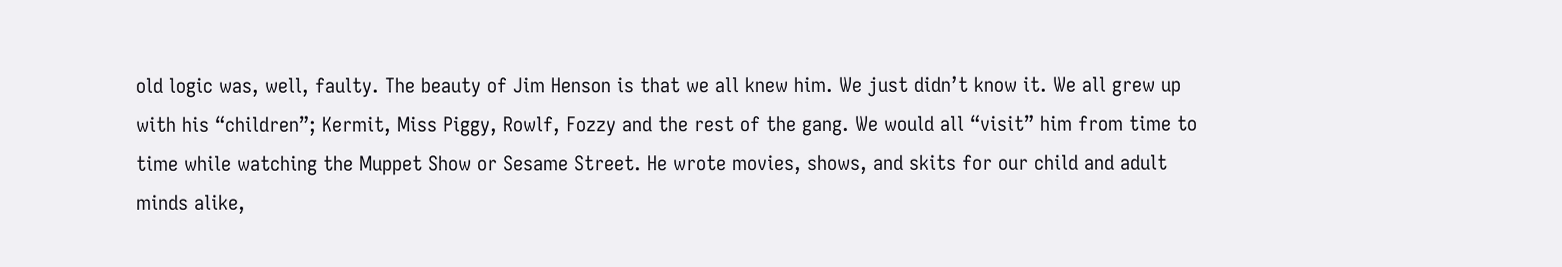old logic was, well, faulty. The beauty of Jim Henson is that we all knew him. We just didn’t know it. We all grew up with his “children”; Kermit, Miss Piggy, Rowlf, Fozzy and the rest of the gang. We would all “visit” him from time to time while watching the Muppet Show or Sesame Street. He wrote movies, shows, and skits for our child and adult minds alike,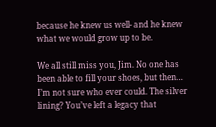because he knew us well- and he knew what we would grow up to be.

We all still miss you, Jim. No one has been able to fill your shoes, but then… I’m not sure who ever could. The silver lining? You’ve left a legacy that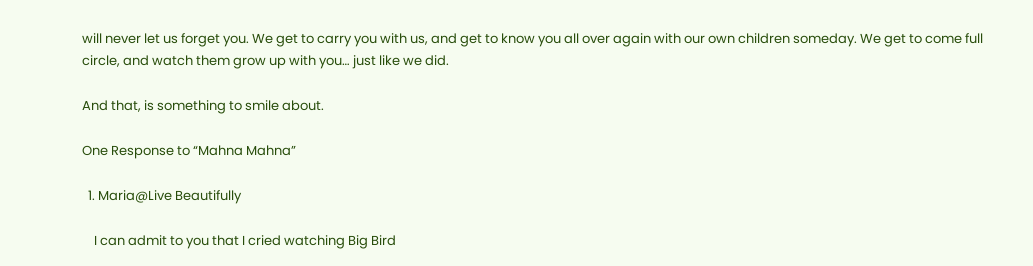will never let us forget you. We get to carry you with us, and get to know you all over again with our own children someday. We get to come full circle, and watch them grow up with you… just like we did.

And that, is something to smile about.

One Response to “Mahna Mahna”

  1. Maria@Live Beautifully

    I can admit to you that I cried watching Big Bird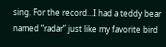sing. For the record…I had a teddy bear named “radar” just like my favorite bird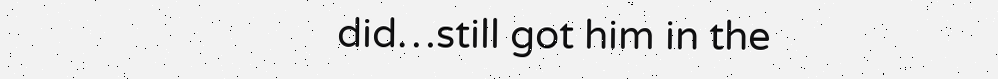did…still got him in the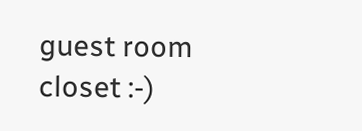guest room closet :-)